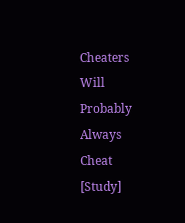Cheaters Will Probably Always Cheat [Study]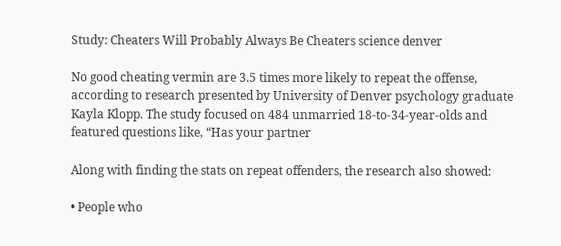Study: Cheaters Will Probably Always Be Cheaters science denver

No good cheating vermin are 3.5 times more likely to repeat the offense, according to research presented by University of Denver psychology graduate Kayla Klopp. The study focused on 484 unmarried 18-to-34-year-olds and featured questions like, “Has your partner

Along with finding the stats on repeat offenders, the research also showed:

• People who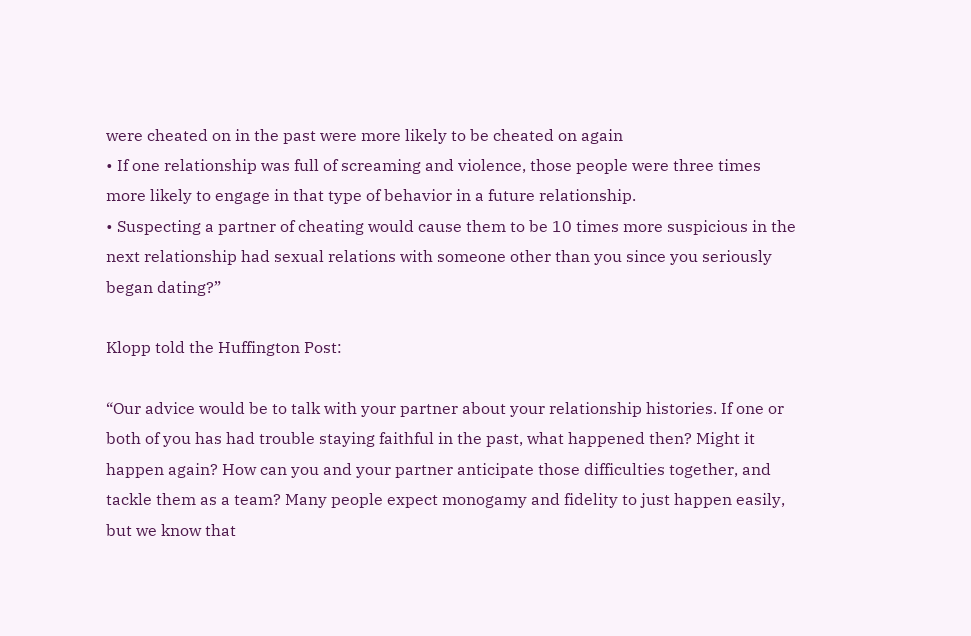were cheated on in the past were more likely to be cheated on again
• If one relationship was full of screaming and violence, those people were three times more likely to engage in that type of behavior in a future relationship.
• Suspecting a partner of cheating would cause them to be 10 times more suspicious in the next relationship had sexual relations with someone other than you since you seriously began dating?”

Klopp told the Huffington Post:

“Our advice would be to talk with your partner about your relationship histories. If one or both of you has had trouble staying faithful in the past, what happened then? Might it happen again? How can you and your partner anticipate those difficulties together, and tackle them as a team? Many people expect monogamy and fidelity to just happen easily, but we know that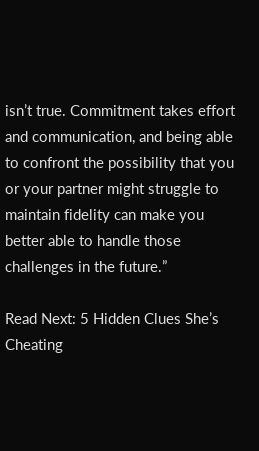isn’t true. Commitment takes effort and communication, and being able to confront the possibility that you or your partner might struggle to maintain fidelity can make you better able to handle those challenges in the future.”

Read Next: 5 Hidden Clues She’s Cheating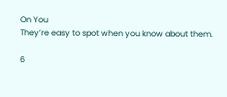On You
They’re easy to spot when you know about them.

6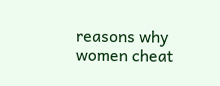reasons why women cheat